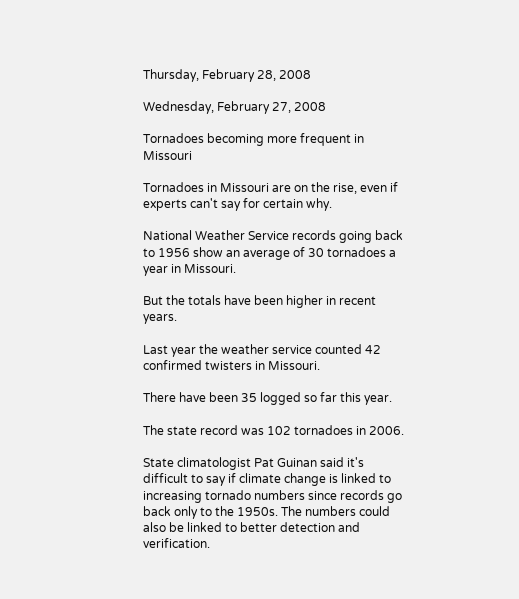Thursday, February 28, 2008

Wednesday, February 27, 2008

Tornadoes becoming more frequent in Missouri

Tornadoes in Missouri are on the rise, even if experts can't say for certain why.

National Weather Service records going back to 1956 show an average of 30 tornadoes a year in Missouri.

But the totals have been higher in recent years.

Last year the weather service counted 42 confirmed twisters in Missouri.

There have been 35 logged so far this year.

The state record was 102 tornadoes in 2006.

State climatologist Pat Guinan said it's difficult to say if climate change is linked to increasing tornado numbers since records go back only to the 1950s. The numbers could also be linked to better detection and verification.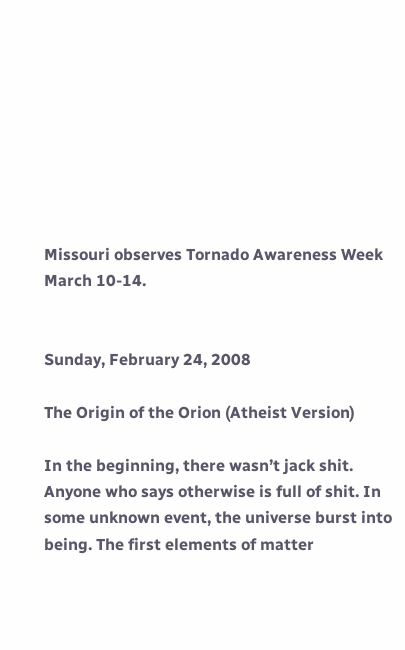Missouri observes Tornado Awareness Week March 10-14.


Sunday, February 24, 2008

The Origin of the Orion (Atheist Version)

In the beginning, there wasn’t jack shit. Anyone who says otherwise is full of shit. In some unknown event, the universe burst into being. The first elements of matter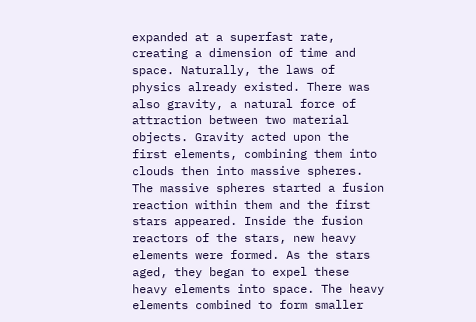expanded at a superfast rate, creating a dimension of time and space. Naturally, the laws of physics already existed. There was also gravity, a natural force of attraction between two material objects. Gravity acted upon the first elements, combining them into clouds then into massive spheres. The massive spheres started a fusion reaction within them and the first stars appeared. Inside the fusion reactors of the stars, new heavy elements were formed. As the stars aged, they began to expel these heavy elements into space. The heavy elements combined to form smaller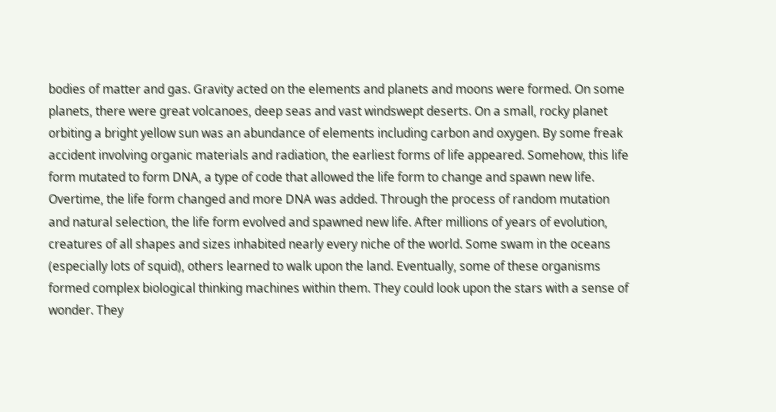bodies of matter and gas. Gravity acted on the elements and planets and moons were formed. On some planets, there were great volcanoes, deep seas and vast windswept deserts. On a small, rocky planet orbiting a bright yellow sun was an abundance of elements including carbon and oxygen. By some freak accident involving organic materials and radiation, the earliest forms of life appeared. Somehow, this life form mutated to form DNA, a type of code that allowed the life form to change and spawn new life. Overtime, the life form changed and more DNA was added. Through the process of random mutation and natural selection, the life form evolved and spawned new life. After millions of years of evolution, creatures of all shapes and sizes inhabited nearly every niche of the world. Some swam in the oceans (especially lots of squid), others learned to walk upon the land. Eventually, some of these organisms formed complex biological thinking machines within them. They could look upon the stars with a sense of wonder. They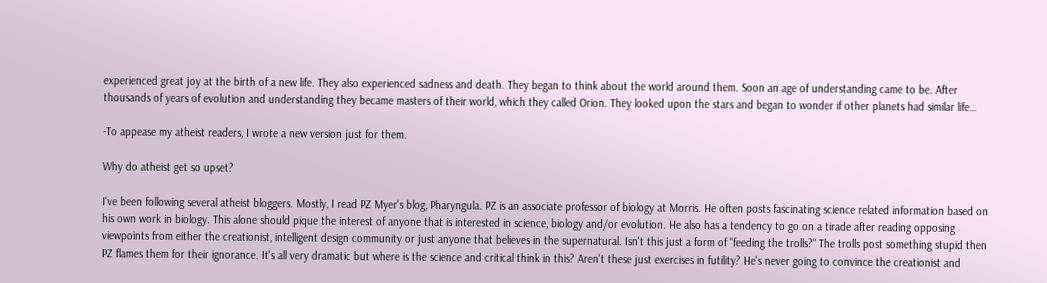experienced great joy at the birth of a new life. They also experienced sadness and death. They began to think about the world around them. Soon an age of understanding came to be. After thousands of years of evolution and understanding they became masters of their world, which they called Orion. They looked upon the stars and began to wonder if other planets had similar life…

-To appease my atheist readers, I wrote a new version just for them.

Why do atheist get so upset?

I've been following several atheist bloggers. Mostly, I read PZ Myer's blog, Pharyngula. PZ is an associate professor of biology at Morris. He often posts fascinating science related information based on his own work in biology. This alone should pique the interest of anyone that is interested in science, biology and/or evolution. He also has a tendency to go on a tirade after reading opposing viewpoints from either the creationist, intelligent design community or just anyone that believes in the supernatural. Isn't this just a form of "feeding the trolls?" The trolls post something stupid then PZ flames them for their ignorance. It's all very dramatic but where is the science and critical think in this? Aren't these just exercises in futility? He's never going to convince the creationist and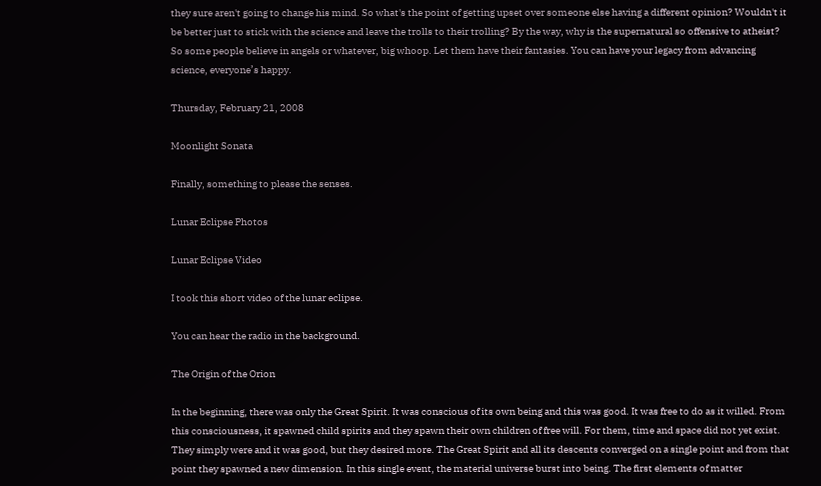they sure aren't going to change his mind. So what's the point of getting upset over someone else having a different opinion? Wouldn't it be better just to stick with the science and leave the trolls to their trolling? By the way, why is the supernatural so offensive to atheist? So some people believe in angels or whatever, big whoop. Let them have their fantasies. You can have your legacy from advancing science, everyone’s happy.

Thursday, February 21, 2008

Moonlight Sonata

Finally, something to please the senses.

Lunar Eclipse Photos

Lunar Eclipse Video

I took this short video of the lunar eclipse.

You can hear the radio in the background.

The Origin of the Orion

In the beginning, there was only the Great Spirit. It was conscious of its own being and this was good. It was free to do as it willed. From this consciousness, it spawned child spirits and they spawn their own children of free will. For them, time and space did not yet exist. They simply were and it was good, but they desired more. The Great Spirit and all its descents converged on a single point and from that point they spawned a new dimension. In this single event, the material universe burst into being. The first elements of matter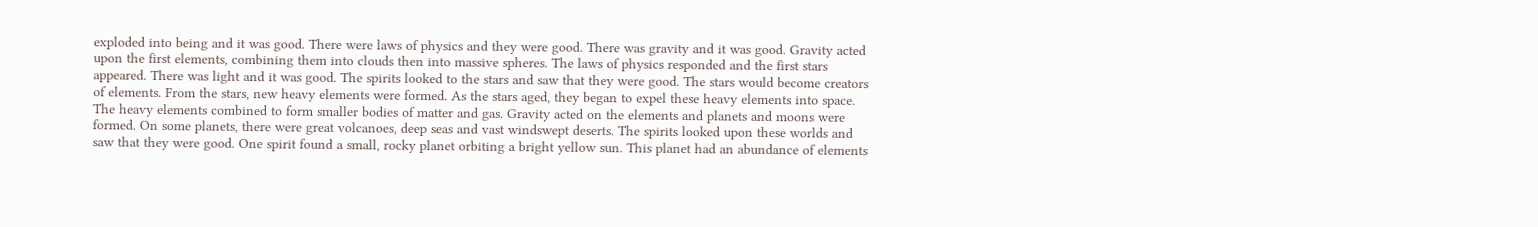exploded into being and it was good. There were laws of physics and they were good. There was gravity and it was good. Gravity acted upon the first elements, combining them into clouds then into massive spheres. The laws of physics responded and the first stars appeared. There was light and it was good. The spirits looked to the stars and saw that they were good. The stars would become creators of elements. From the stars, new heavy elements were formed. As the stars aged, they began to expel these heavy elements into space. The heavy elements combined to form smaller bodies of matter and gas. Gravity acted on the elements and planets and moons were formed. On some planets, there were great volcanoes, deep seas and vast windswept deserts. The spirits looked upon these worlds and saw that they were good. One spirit found a small, rocky planet orbiting a bright yellow sun. This planet had an abundance of elements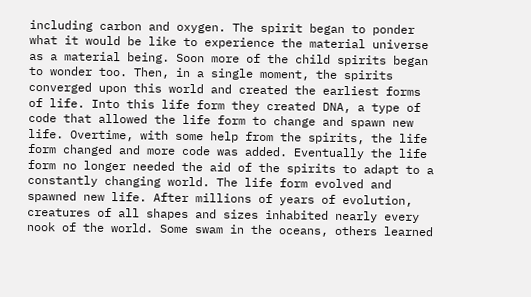including carbon and oxygen. The spirit began to ponder what it would be like to experience the material universe as a material being. Soon more of the child spirits began to wonder too. Then, in a single moment, the spirits converged upon this world and created the earliest forms of life. Into this life form they created DNA, a type of code that allowed the life form to change and spawn new life. Overtime, with some help from the spirits, the life form changed and more code was added. Eventually the life form no longer needed the aid of the spirits to adapt to a constantly changing world. The life form evolved and spawned new life. After millions of years of evolution, creatures of all shapes and sizes inhabited nearly every nook of the world. Some swam in the oceans, others learned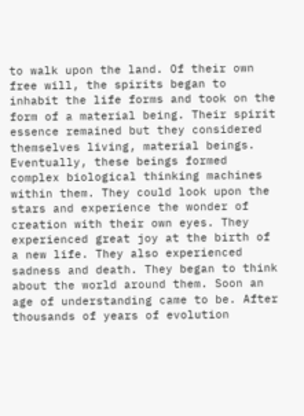to walk upon the land. Of their own free will, the spirits began to inhabit the life forms and took on the form of a material being. Their spirit essence remained but they considered themselves living, material beings. Eventually, these beings formed complex biological thinking machines within them. They could look upon the stars and experience the wonder of creation with their own eyes. They experienced great joy at the birth of a new life. They also experienced sadness and death. They began to think about the world around them. Soon an age of understanding came to be. After thousands of years of evolution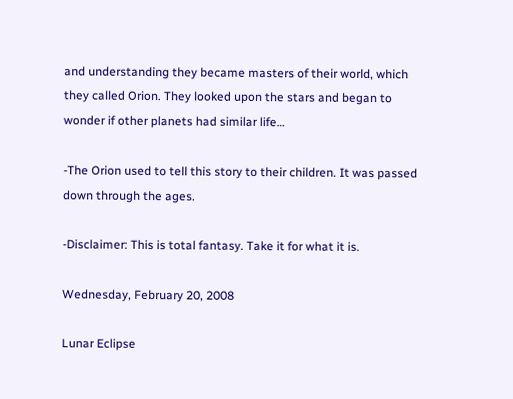and understanding they became masters of their world, which they called Orion. They looked upon the stars and began to wonder if other planets had similar life…

-The Orion used to tell this story to their children. It was passed down through the ages.

-Disclaimer: This is total fantasy. Take it for what it is.

Wednesday, February 20, 2008

Lunar Eclipse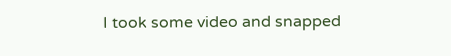I took some video and snapped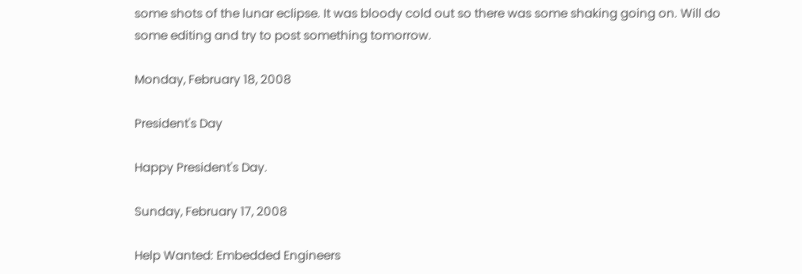some shots of the lunar eclipse. It was bloody cold out so there was some shaking going on. Will do some editing and try to post something tomorrow.

Monday, February 18, 2008

President's Day

Happy President's Day.

Sunday, February 17, 2008

Help Wanted: Embedded Engineers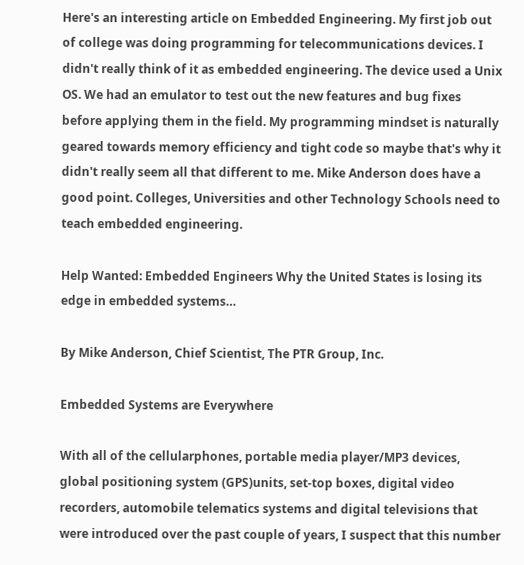Here's an interesting article on Embedded Engineering. My first job out of college was doing programming for telecommunications devices. I didn't really think of it as embedded engineering. The device used a Unix OS. We had an emulator to test out the new features and bug fixes before applying them in the field. My programming mindset is naturally geared towards memory efficiency and tight code so maybe that's why it didn't really seem all that different to me. Mike Anderson does have a good point. Colleges, Universities and other Technology Schools need to teach embedded engineering.

Help Wanted: Embedded Engineers Why the United States is losing its edge in embedded systems…

By Mike Anderson, Chief Scientist, The PTR Group, Inc.

Embedded Systems are Everywhere

With all of the cellularphones, portable media player/MP3 devices, global positioning system (GPS)units, set-top boxes, digital video recorders, automobile telematics systems and digital televisions that were introduced over the past couple of years, I suspect that this number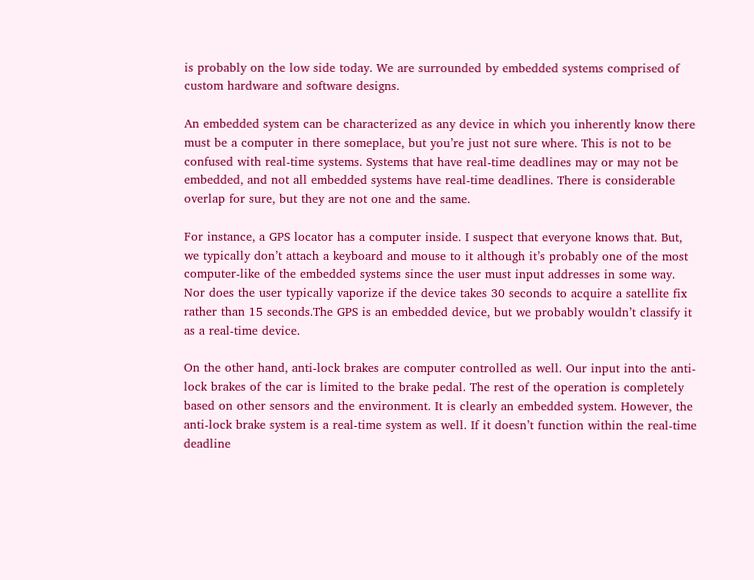is probably on the low side today. We are surrounded by embedded systems comprised of custom hardware and software designs.

An embedded system can be characterized as any device in which you inherently know there must be a computer in there someplace, but you’re just not sure where. This is not to be confused with real-time systems. Systems that have real-time deadlines may or may not be embedded, and not all embedded systems have real-time deadlines. There is considerable overlap for sure, but they are not one and the same.

For instance, a GPS locator has a computer inside. I suspect that everyone knows that. But, we typically don’t attach a keyboard and mouse to it although it’s probably one of the most computer-like of the embedded systems since the user must input addresses in some way. Nor does the user typically vaporize if the device takes 30 seconds to acquire a satellite fix rather than 15 seconds.The GPS is an embedded device, but we probably wouldn’t classify it as a real-time device.

On the other hand, anti-lock brakes are computer controlled as well. Our input into the anti-lock brakes of the car is limited to the brake pedal. The rest of the operation is completely based on other sensors and the environment. It is clearly an embedded system. However, the anti-lock brake system is a real-time system as well. If it doesn’t function within the real-time deadline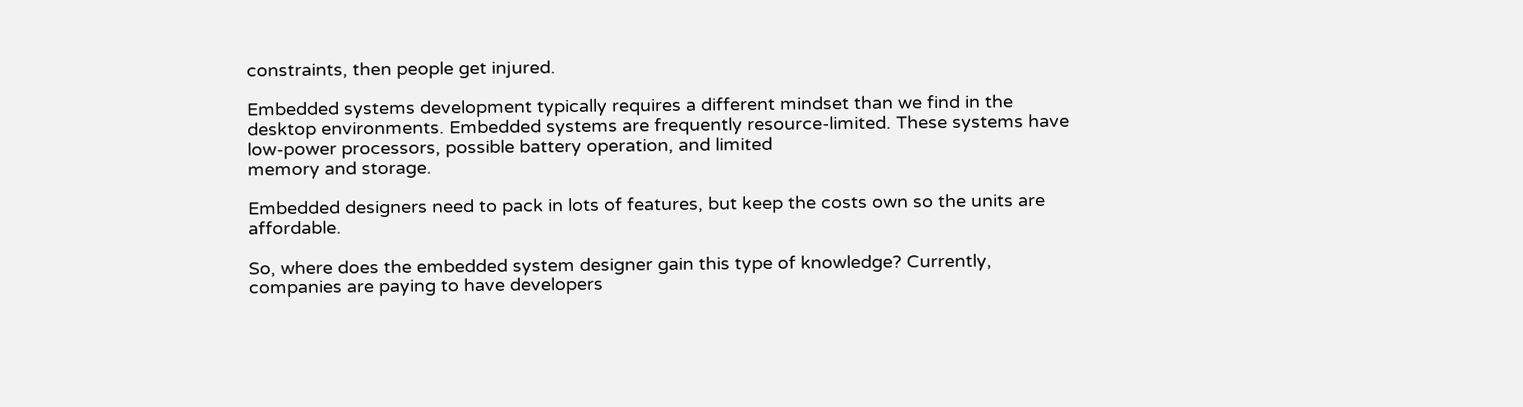constraints, then people get injured.

Embedded systems development typically requires a different mindset than we find in the desktop environments. Embedded systems are frequently resource-limited. These systems have low-power processors, possible battery operation, and limited
memory and storage.

Embedded designers need to pack in lots of features, but keep the costs own so the units are affordable.

So, where does the embedded system designer gain this type of knowledge? Currently, companies are paying to have developers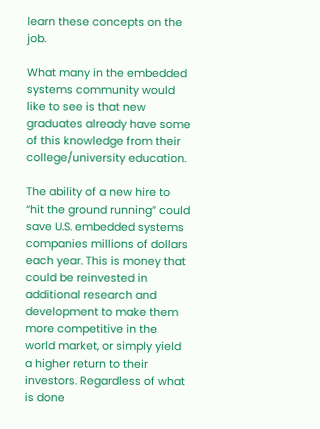learn these concepts on the job.

What many in the embedded systems community would like to see is that new graduates already have some of this knowledge from their college/university education.

The ability of a new hire to “hit the ground running” could save U.S. embedded systems companies millions of dollars each year. This is money that could be reinvested in additional research and development to make them more competitive in the world market, or simply yield a higher return to their investors. Regardless of what is done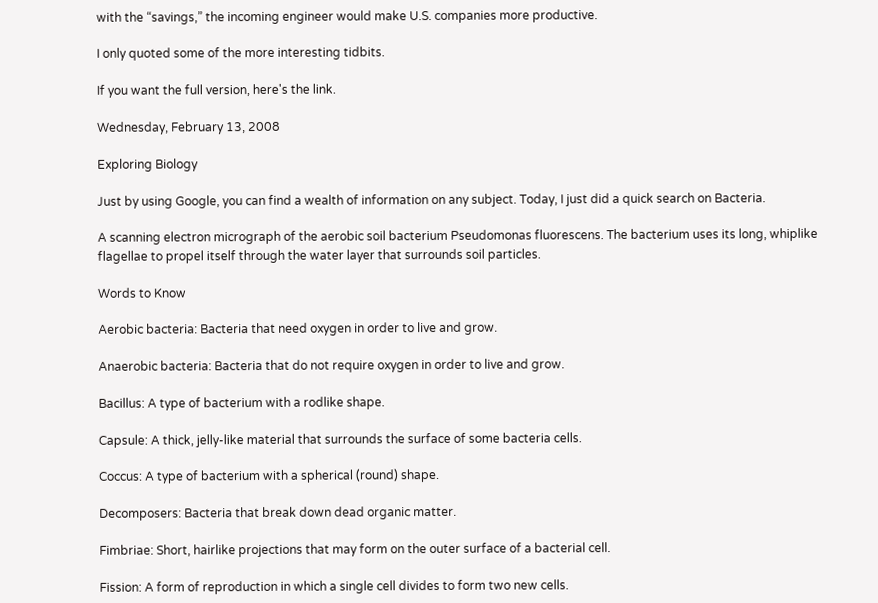with the “savings,” the incoming engineer would make U.S. companies more productive.

I only quoted some of the more interesting tidbits.

If you want the full version, here's the link.

Wednesday, February 13, 2008

Exploring Biology

Just by using Google, you can find a wealth of information on any subject. Today, I just did a quick search on Bacteria.

A scanning electron micrograph of the aerobic soil bacterium Pseudomonas fluorescens. The bacterium uses its long, whiplike flagellae to propel itself through the water layer that surrounds soil particles.

Words to Know

Aerobic bacteria: Bacteria that need oxygen in order to live and grow.

Anaerobic bacteria: Bacteria that do not require oxygen in order to live and grow.

Bacillus: A type of bacterium with a rodlike shape.

Capsule: A thick, jelly-like material that surrounds the surface of some bacteria cells.

Coccus: A type of bacterium with a spherical (round) shape.

Decomposers: Bacteria that break down dead organic matter.

Fimbriae: Short, hairlike projections that may form on the outer surface of a bacterial cell.

Fission: A form of reproduction in which a single cell divides to form two new cells.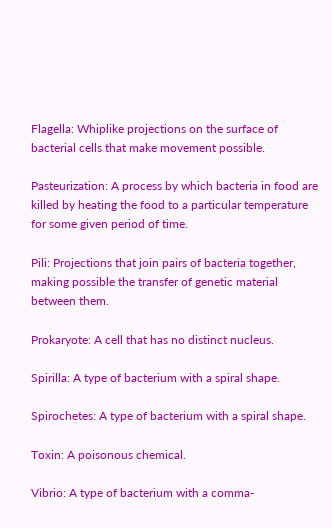Flagella: Whiplike projections on the surface of bacterial cells that make movement possible.

Pasteurization: A process by which bacteria in food are killed by heating the food to a particular temperature for some given period of time.

Pili: Projections that join pairs of bacteria together, making possible the transfer of genetic material between them.

Prokaryote: A cell that has no distinct nucleus.

Spirilla: A type of bacterium with a spiral shape.

Spirochetes: A type of bacterium with a spiral shape.

Toxin: A poisonous chemical.

Vibrio: A type of bacterium with a comma-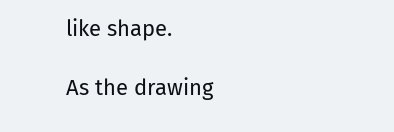like shape.

As the drawing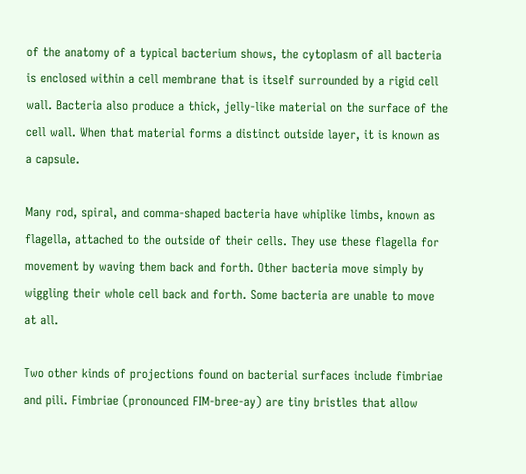of the anatomy of a typical bacterium shows, the cytoplasm of all bacteria is enclosed within a cell membrane that is itself surrounded by a rigid cell wall. Bacteria also produce a thick, jelly-like material on the surface of the cell wall. When that material forms a distinct outside layer, it is known as a capsule.

Many rod, spiral, and comma-shaped bacteria have whiplike limbs, known as flagella, attached to the outside of their cells. They use these flagella for movement by waving them back and forth. Other bacteria move simply by wiggling their whole cell back and forth. Some bacteria are unable to move at all.

Two other kinds of projections found on bacterial surfaces include fimbriae and pili. Fimbriae (pronounced FIM-bree-ay) are tiny bristles that allow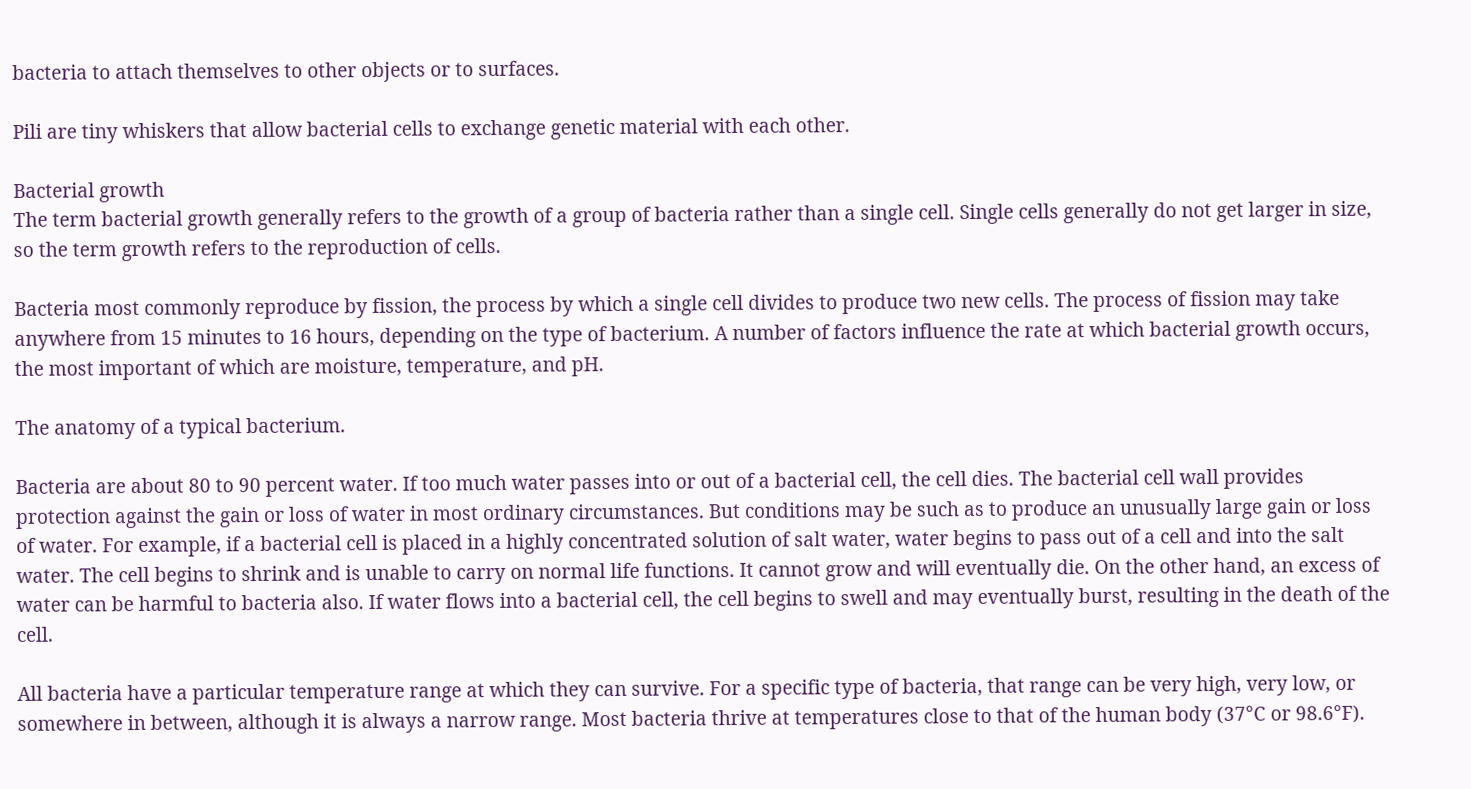bacteria to attach themselves to other objects or to surfaces.

Pili are tiny whiskers that allow bacterial cells to exchange genetic material with each other.

Bacterial growth
The term bacterial growth generally refers to the growth of a group of bacteria rather than a single cell. Single cells generally do not get larger in size, so the term growth refers to the reproduction of cells.

Bacteria most commonly reproduce by fission, the process by which a single cell divides to produce two new cells. The process of fission may take anywhere from 15 minutes to 16 hours, depending on the type of bacterium. A number of factors influence the rate at which bacterial growth occurs, the most important of which are moisture, temperature, and pH.

The anatomy of a typical bacterium.

Bacteria are about 80 to 90 percent water. If too much water passes into or out of a bacterial cell, the cell dies. The bacterial cell wall provides protection against the gain or loss of water in most ordinary circumstances. But conditions may be such as to produce an unusually large gain or loss of water. For example, if a bacterial cell is placed in a highly concentrated solution of salt water, water begins to pass out of a cell and into the salt water. The cell begins to shrink and is unable to carry on normal life functions. It cannot grow and will eventually die. On the other hand, an excess of water can be harmful to bacteria also. If water flows into a bacterial cell, the cell begins to swell and may eventually burst, resulting in the death of the cell.

All bacteria have a particular temperature range at which they can survive. For a specific type of bacteria, that range can be very high, very low, or somewhere in between, although it is always a narrow range. Most bacteria thrive at temperatures close to that of the human body (37°C or 98.6°F).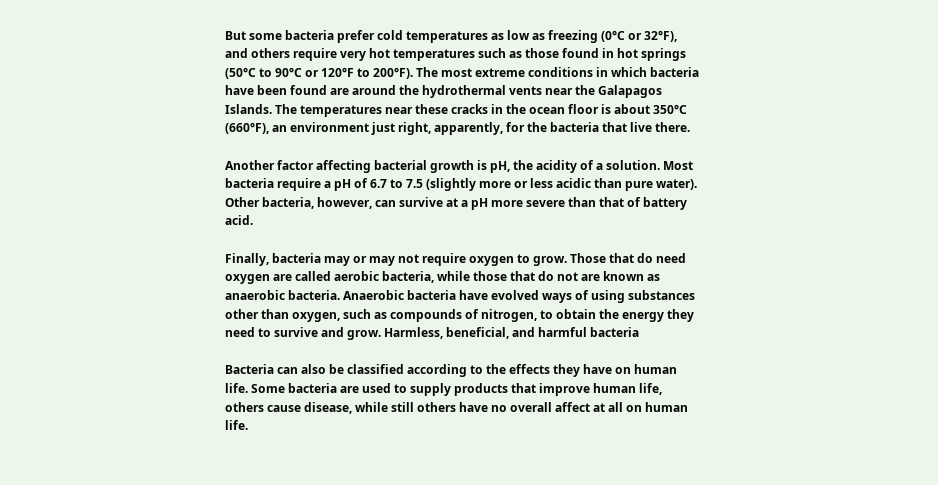But some bacteria prefer cold temperatures as low as freezing (0°C or 32°F), and others require very hot temperatures such as those found in hot springs (50°C to 90°C or 120°F to 200°F). The most extreme conditions in which bacteria have been found are around the hydrothermal vents near the Galapagos Islands. The temperatures near these cracks in the ocean floor is about 350°C (660°F), an environment just right, apparently, for the bacteria that live there.

Another factor affecting bacterial growth is pH, the acidity of a solution. Most bacteria require a pH of 6.7 to 7.5 (slightly more or less acidic than pure water). Other bacteria, however, can survive at a pH more severe than that of battery acid.

Finally, bacteria may or may not require oxygen to grow. Those that do need oxygen are called aerobic bacteria, while those that do not are known as anaerobic bacteria. Anaerobic bacteria have evolved ways of using substances other than oxygen, such as compounds of nitrogen, to obtain the energy they need to survive and grow. Harmless, beneficial, and harmful bacteria

Bacteria can also be classified according to the effects they have on human life. Some bacteria are used to supply products that improve human life, others cause disease, while still others have no overall affect at all on human life.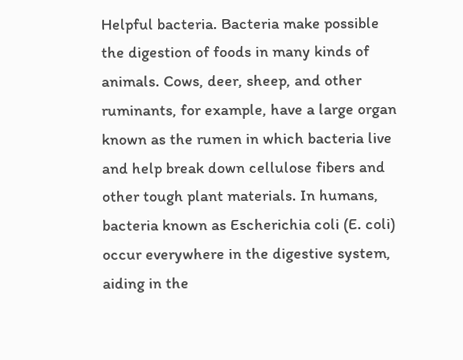Helpful bacteria. Bacteria make possible the digestion of foods in many kinds of animals. Cows, deer, sheep, and other ruminants, for example, have a large organ known as the rumen in which bacteria live and help break down cellulose fibers and other tough plant materials. In humans, bacteria known as Escherichia coli (E. coli) occur everywhere in the digestive system, aiding in the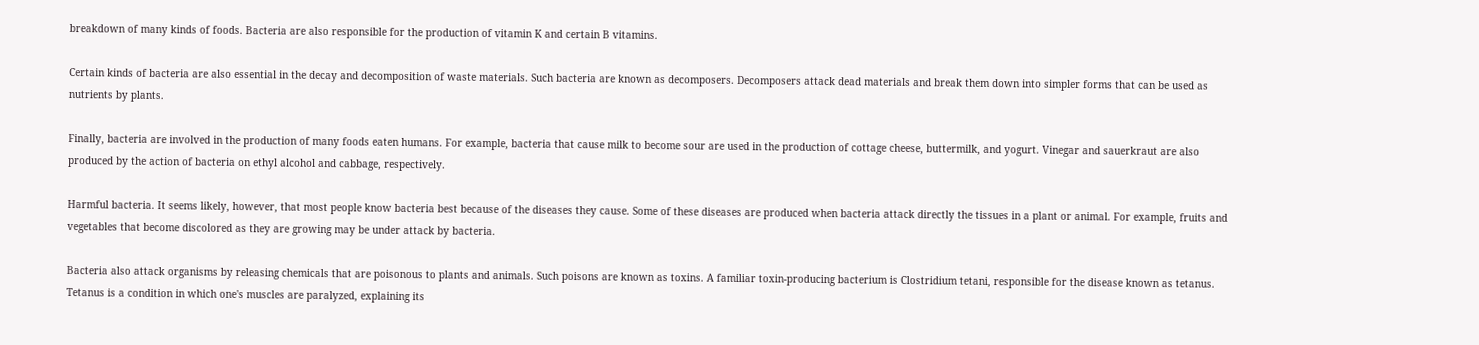breakdown of many kinds of foods. Bacteria are also responsible for the production of vitamin K and certain B vitamins.

Certain kinds of bacteria are also essential in the decay and decomposition of waste materials. Such bacteria are known as decomposers. Decomposers attack dead materials and break them down into simpler forms that can be used as nutrients by plants.

Finally, bacteria are involved in the production of many foods eaten humans. For example, bacteria that cause milk to become sour are used in the production of cottage cheese, buttermilk, and yogurt. Vinegar and sauerkraut are also produced by the action of bacteria on ethyl alcohol and cabbage, respectively.

Harmful bacteria. It seems likely, however, that most people know bacteria best because of the diseases they cause. Some of these diseases are produced when bacteria attack directly the tissues in a plant or animal. For example, fruits and vegetables that become discolored as they are growing may be under attack by bacteria.

Bacteria also attack organisms by releasing chemicals that are poisonous to plants and animals. Such poisons are known as toxins. A familiar toxin-producing bacterium is Clostridium tetani, responsible for the disease known as tetanus. Tetanus is a condition in which one's muscles are paralyzed, explaining its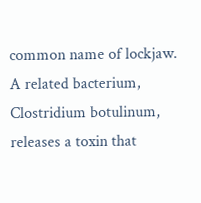common name of lockjaw. A related bacterium, Clostridium botulinum, releases a toxin that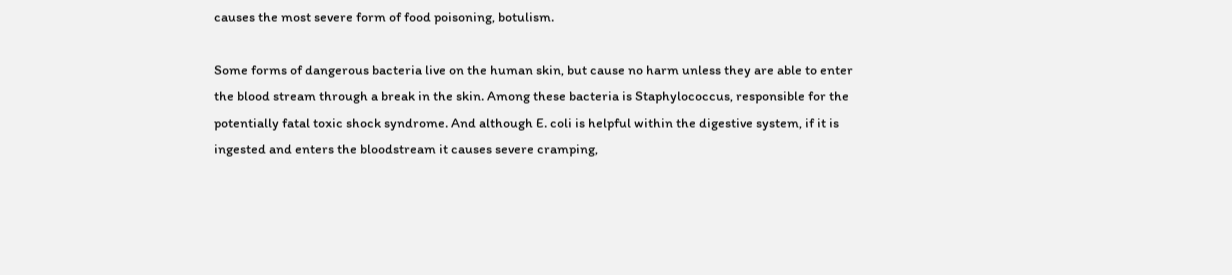causes the most severe form of food poisoning, botulism.

Some forms of dangerous bacteria live on the human skin, but cause no harm unless they are able to enter the blood stream through a break in the skin. Among these bacteria is Staphylococcus, responsible for the potentially fatal toxic shock syndrome. And although E. coli is helpful within the digestive system, if it is ingested and enters the bloodstream it causes severe cramping,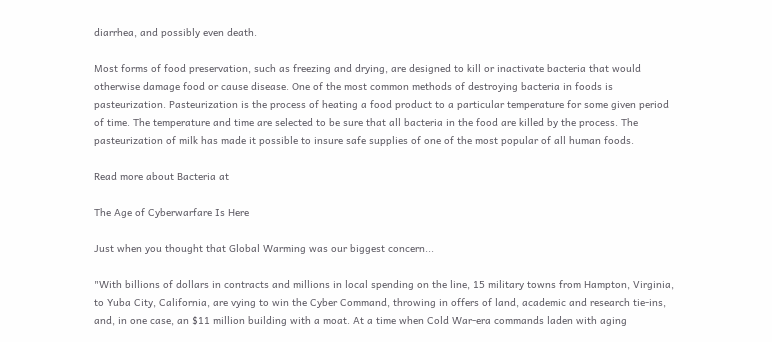diarrhea, and possibly even death.

Most forms of food preservation, such as freezing and drying, are designed to kill or inactivate bacteria that would otherwise damage food or cause disease. One of the most common methods of destroying bacteria in foods is pasteurization. Pasteurization is the process of heating a food product to a particular temperature for some given period of time. The temperature and time are selected to be sure that all bacteria in the food are killed by the process. The pasteurization of milk has made it possible to insure safe supplies of one of the most popular of all human foods.

Read more about Bacteria at

The Age of Cyberwarfare Is Here

Just when you thought that Global Warming was our biggest concern...

"With billions of dollars in contracts and millions in local spending on the line, 15 military towns from Hampton, Virginia, to Yuba City, California, are vying to win the Cyber Command, throwing in offers of land, academic and research tie-ins, and, in one case, an $11 million building with a moat. At a time when Cold War-era commands laden with aging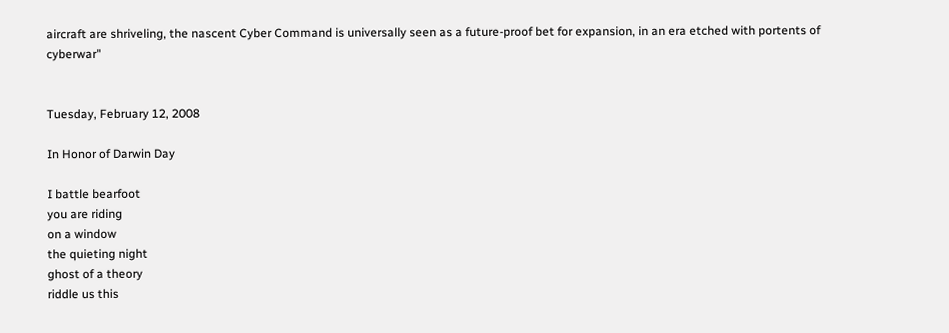aircraft are shriveling, the nascent Cyber Command is universally seen as a future-proof bet for expansion, in an era etched with portents of cyberwar"


Tuesday, February 12, 2008

In Honor of Darwin Day

I battle bearfoot
you are riding
on a window
the quieting night
ghost of a theory
riddle us this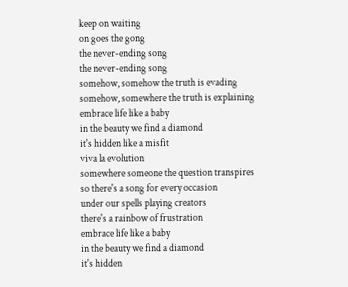keep on waiting
on goes the gong
the never-ending song
the never-ending song
somehow, somehow the truth is evading
somehow, somewhere the truth is explaining
embrace life like a baby
in the beauty we find a diamond
it's hidden like a misfit
viva la evolution
somewhere someone the question transpires
so there's a song for every occasion
under our spells playing creators
there's a rainbow of frustration
embrace life like a baby
in the beauty we find a diamond
it's hidden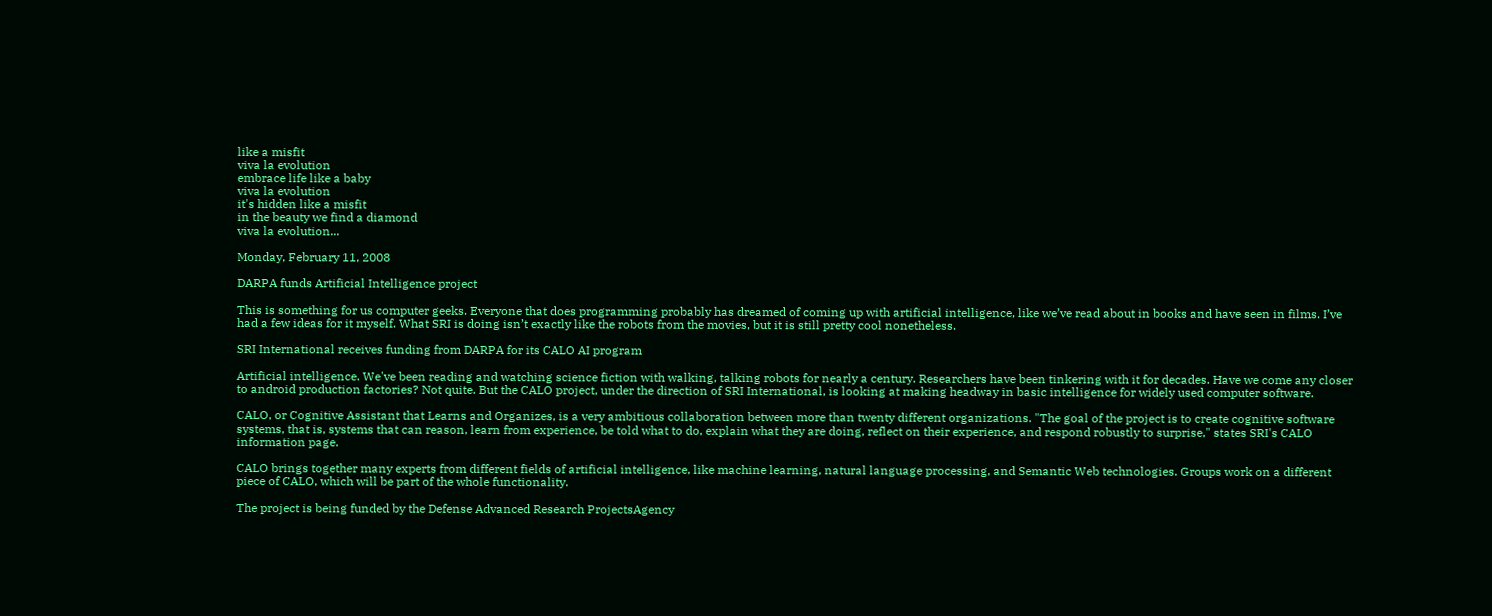like a misfit
viva la evolution
embrace life like a baby
viva la evolution
it's hidden like a misfit
in the beauty we find a diamond
viva la evolution...

Monday, February 11, 2008

DARPA funds Artificial Intelligence project

This is something for us computer geeks. Everyone that does programming probably has dreamed of coming up with artificial intelligence, like we’ve read about in books and have seen in films. I’ve had a few ideas for it myself. What SRI is doing isn’t exactly like the robots from the movies, but it is still pretty cool nonetheless.

SRI International receives funding from DARPA for its CALO AI program

Artificial intelligence. We've been reading and watching science fiction with walking, talking robots for nearly a century. Researchers have been tinkering with it for decades. Have we come any closer to android production factories? Not quite. But the CALO project, under the direction of SRI International, is looking at making headway in basic intelligence for widely used computer software.

CALO, or Cognitive Assistant that Learns and Organizes, is a very ambitious collaboration between more than twenty different organizations. "The goal of the project is to create cognitive software systems, that is, systems that can reason, learn from experience, be told what to do, explain what they are doing, reflect on their experience, and respond robustly to surprise," states SRI's CALO information page.

CALO brings together many experts from different fields of artificial intelligence, like machine learning, natural language processing, and Semantic Web technologies. Groups work on a different piece of CALO, which will be part of the whole functionality.

The project is being funded by the Defense Advanced Research ProjectsAgency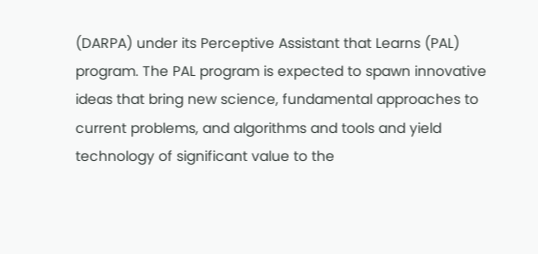(DARPA) under its Perceptive Assistant that Learns (PAL) program. The PAL program is expected to spawn innovative ideas that bring new science, fundamental approaches to current problems, and algorithms and tools and yield technology of significant value to the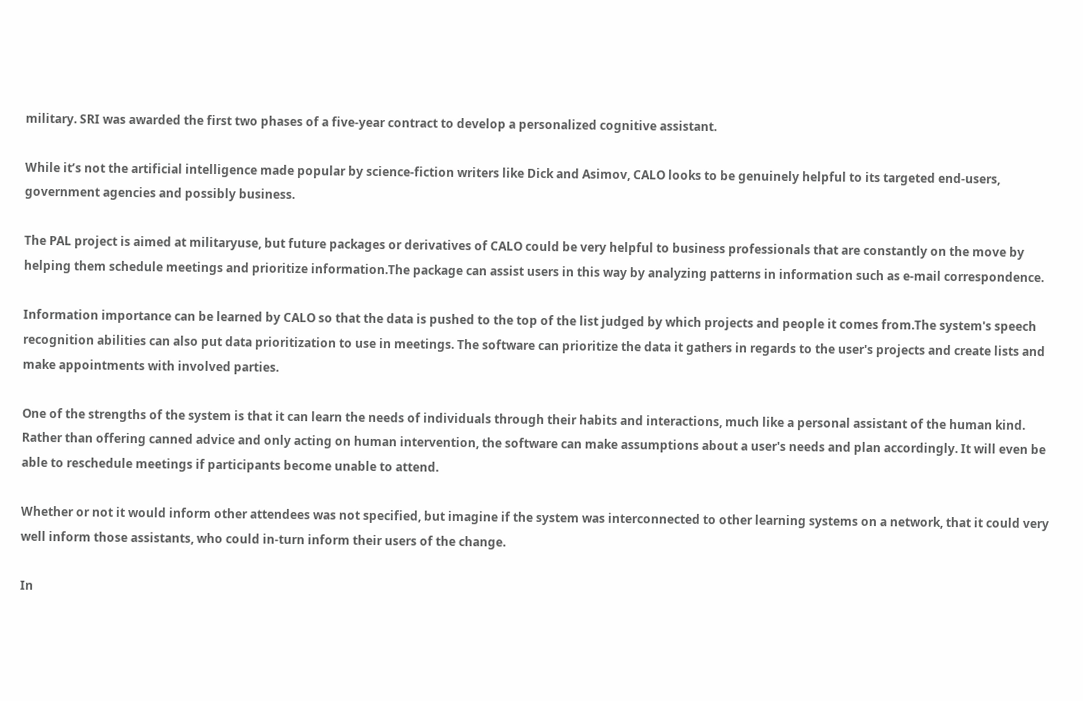military. SRI was awarded the first two phases of a five-year contract to develop a personalized cognitive assistant.

While it’s not the artificial intelligence made popular by science-fiction writers like Dick and Asimov, CALO looks to be genuinely helpful to its targeted end-users, government agencies and possibly business.

The PAL project is aimed at militaryuse, but future packages or derivatives of CALO could be very helpful to business professionals that are constantly on the move by helping them schedule meetings and prioritize information.The package can assist users in this way by analyzing patterns in information such as e-mail correspondence.

Information importance can be learned by CALO so that the data is pushed to the top of the list judged by which projects and people it comes from.The system's speech recognition abilities can also put data prioritization to use in meetings. The software can prioritize the data it gathers in regards to the user's projects and create lists and make appointments with involved parties.

One of the strengths of the system is that it can learn the needs of individuals through their habits and interactions, much like a personal assistant of the human kind. Rather than offering canned advice and only acting on human intervention, the software can make assumptions about a user's needs and plan accordingly. It will even be able to reschedule meetings if participants become unable to attend.

Whether or not it would inform other attendees was not specified, but imagine if the system was interconnected to other learning systems on a network, that it could very well inform those assistants, who could in-turn inform their users of the change.

In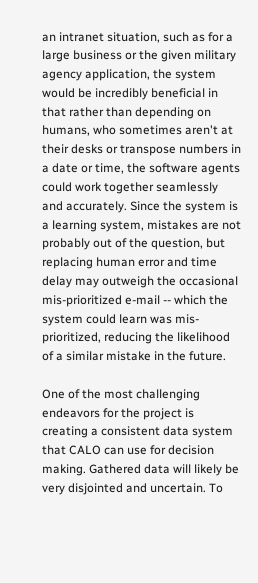an intranet situation, such as for a large business or the given military agency application, the system would be incredibly beneficial in that rather than depending on humans, who sometimes aren't at their desks or transpose numbers in a date or time, the software agents could work together seamlessly and accurately. Since the system is a learning system, mistakes are not probably out of the question, but replacing human error and time delay may outweigh the occasional mis-prioritized e-mail -- which the system could learn was mis-prioritized, reducing the likelihood of a similar mistake in the future.

One of the most challenging endeavors for the project is creating a consistent data system that CALO can use for decision making. Gathered data will likely be very disjointed and uncertain. To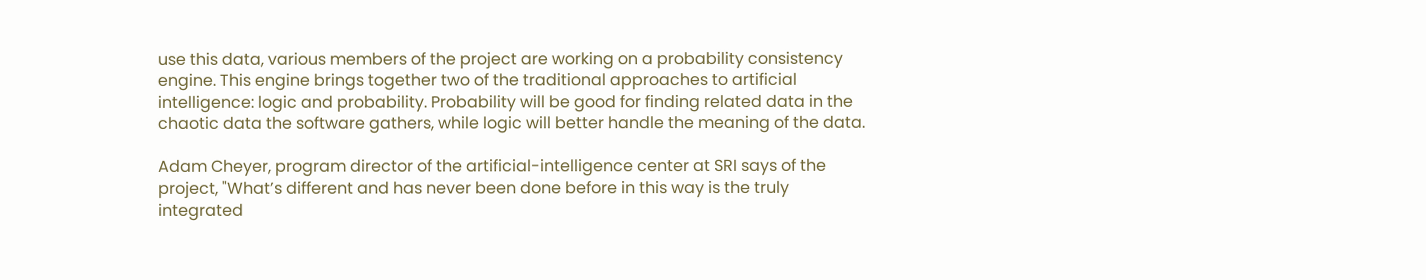use this data, various members of the project are working on a probability consistency engine. This engine brings together two of the traditional approaches to artificial intelligence: logic and probability. Probability will be good for finding related data in the chaotic data the software gathers, while logic will better handle the meaning of the data.

Adam Cheyer, program director of the artificial-intelligence center at SRI says of the project, "What’s different and has never been done before in this way is the truly integrated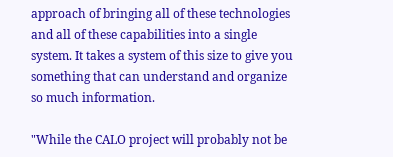approach of bringing all of these technologies and all of these capabilities into a single system. It takes a system of this size to give you something that can understand and organize so much information.

"While the CALO project will probably not be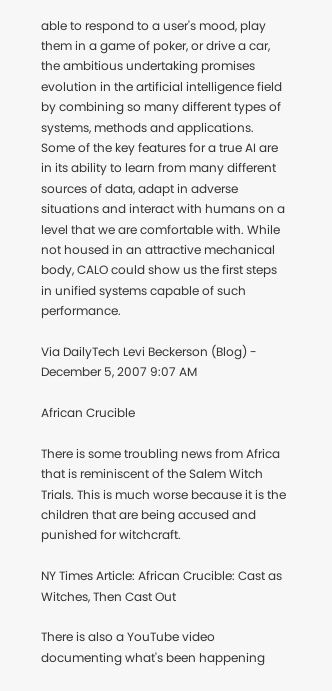able to respond to a user's mood, play them in a game of poker, or drive a car, the ambitious undertaking promises evolution in the artificial intelligence field by combining so many different types of systems, methods and applications. Some of the key features for a true AI are in its ability to learn from many different sources of data, adapt in adverse situations and interact with humans on a level that we are comfortable with. While not housed in an attractive mechanical body, CALO could show us the first steps in unified systems capable of such performance.

Via DailyTech Levi Beckerson (Blog) - December 5, 2007 9:07 AM

African Crucible

There is some troubling news from Africa that is reminiscent of the Salem Witch Trials. This is much worse because it is the children that are being accused and punished for witchcraft.

NY Times Article: African Crucible: Cast as Witches, Then Cast Out

There is also a YouTube video documenting what's been happening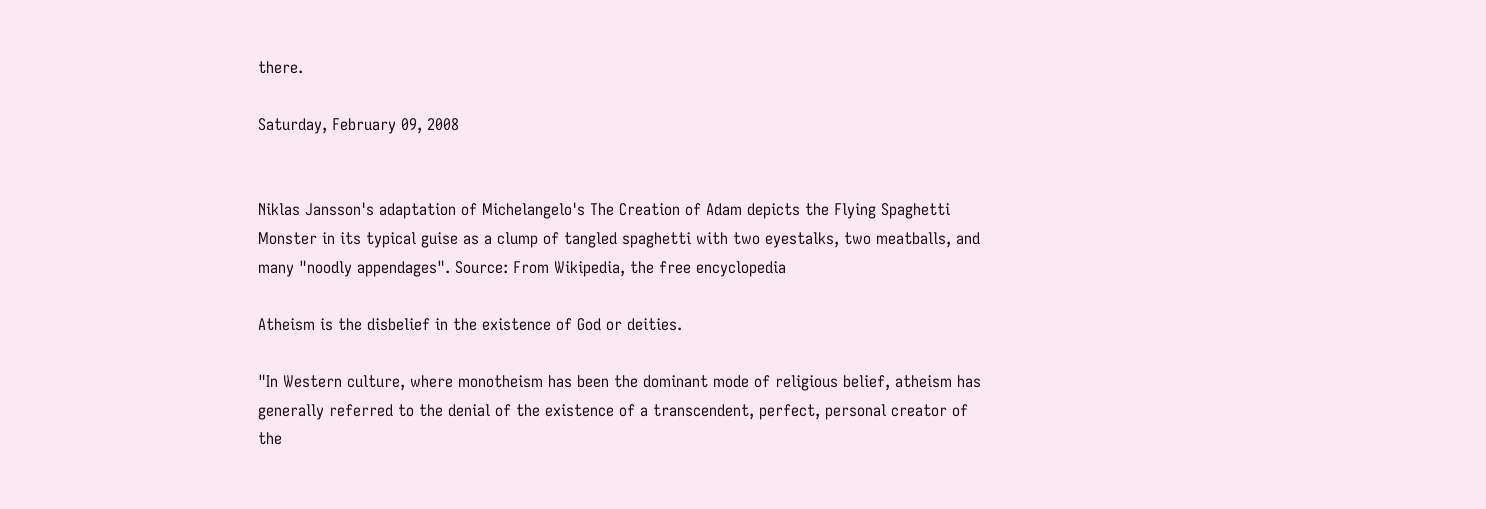there.

Saturday, February 09, 2008


Niklas Jansson's adaptation of Michelangelo's The Creation of Adam depicts the Flying Spaghetti Monster in its typical guise as a clump of tangled spaghetti with two eyestalks, two meatballs, and many "noodly appendages". Source: From Wikipedia, the free encyclopedia

Atheism is the disbelief in the existence of God or deities.

"In Western culture, where monotheism has been the dominant mode of religious belief, atheism has generally referred to the denial of the existence of a transcendent, perfect, personal creator of the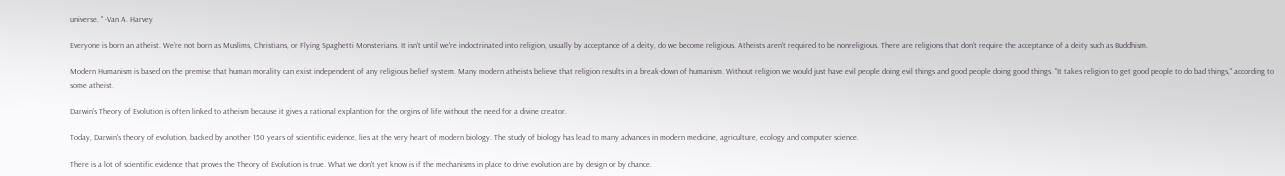universe. " -Van A. Harvey

Everyone is born an atheist. We’re not born as Muslims, Christians, or Flying Spaghetti Monsterians. It isn't until we're indoctrinated into religion, usually by acceptance of a deity, do we become religious. Atheists aren't required to be nonreligious. There are religions that don't require the acceptance of a deity such as Buddhism.

Modern Humanism is based on the premise that human morality can exist independent of any religious belief system. Many modern atheists believe that religion results in a break-down of humanism. Without religion we would just have evil people doing evil things and good people doing good things. "It takes religion to get good people to do bad things," according to some atheist.

Darwin's Theory of Evolution is often linked to atheism because it gives a rational explantion for the orgins of life without the need for a divine creator.

Today, Darwin's theory of evolution, backed by another 150 years of scientific evidence, lies at the very heart of modern biology. The study of biology has lead to many advances in modern medicine, agriculture, ecology and computer science.

There is a lot of scientific evidence that proves the Theory of Evolution is true. What we don't yet know is if the mechanisms in place to drive evolution are by design or by chance.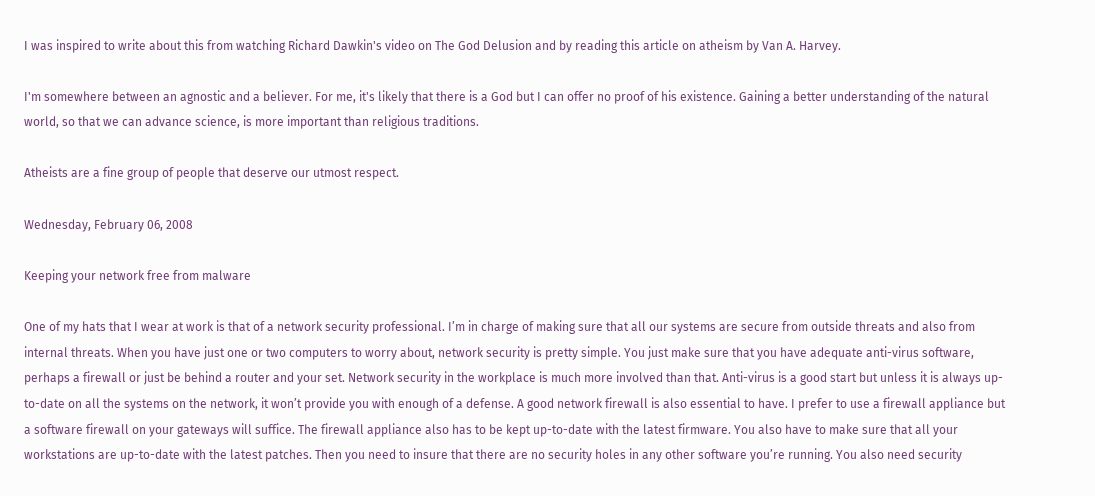I was inspired to write about this from watching Richard Dawkin's video on The God Delusion and by reading this article on atheism by Van A. Harvey.

I'm somewhere between an agnostic and a believer. For me, it's likely that there is a God but I can offer no proof of his existence. Gaining a better understanding of the natural world, so that we can advance science, is more important than religious traditions.

Atheists are a fine group of people that deserve our utmost respect.

Wednesday, February 06, 2008

Keeping your network free from malware

One of my hats that I wear at work is that of a network security professional. I’m in charge of making sure that all our systems are secure from outside threats and also from internal threats. When you have just one or two computers to worry about, network security is pretty simple. You just make sure that you have adequate anti-virus software, perhaps a firewall or just be behind a router and your set. Network security in the workplace is much more involved than that. Anti-virus is a good start but unless it is always up-to-date on all the systems on the network, it won’t provide you with enough of a defense. A good network firewall is also essential to have. I prefer to use a firewall appliance but a software firewall on your gateways will suffice. The firewall appliance also has to be kept up-to-date with the latest firmware. You also have to make sure that all your workstations are up-to-date with the latest patches. Then you need to insure that there are no security holes in any other software you’re running. You also need security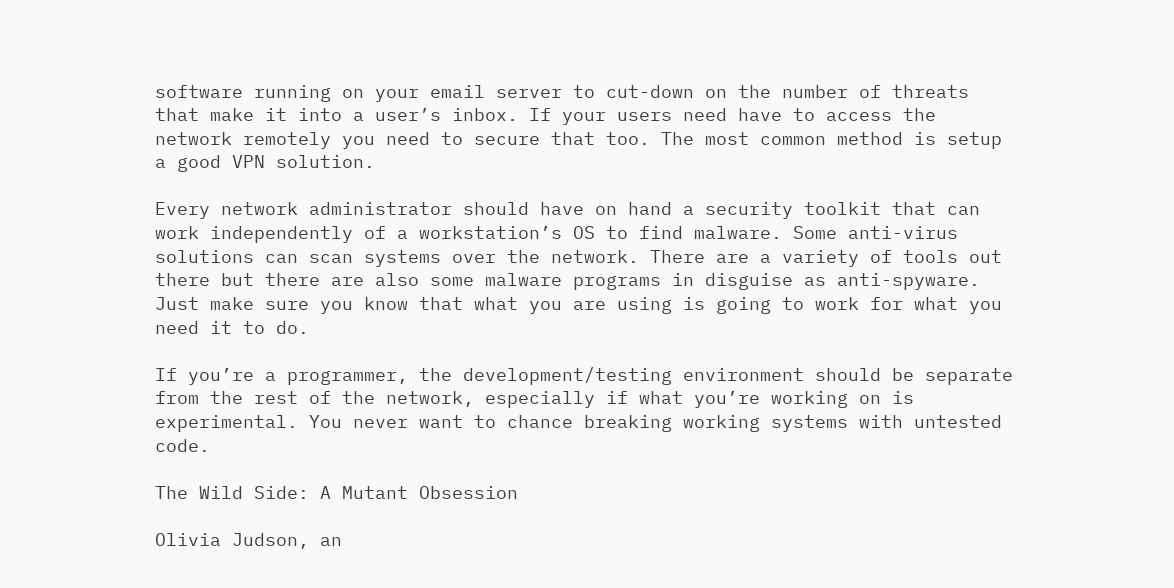software running on your email server to cut-down on the number of threats that make it into a user’s inbox. If your users need have to access the network remotely you need to secure that too. The most common method is setup a good VPN solution.

Every network administrator should have on hand a security toolkit that can work independently of a workstation’s OS to find malware. Some anti-virus solutions can scan systems over the network. There are a variety of tools out there but there are also some malware programs in disguise as anti-spyware. Just make sure you know that what you are using is going to work for what you need it to do.

If you’re a programmer, the development/testing environment should be separate from the rest of the network, especially if what you’re working on is experimental. You never want to chance breaking working systems with untested code.

The Wild Side: A Mutant Obsession

Olivia Judson, an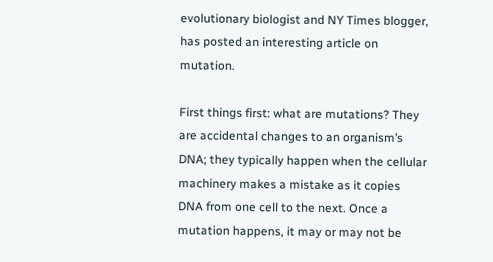evolutionary biologist and NY Times blogger, has posted an interesting article on mutation.

First things first: what are mutations? They are accidental changes to an organism’s DNA; they typically happen when the cellular machinery makes a mistake as it copies DNA from one cell to the next. Once a mutation happens, it may or may not be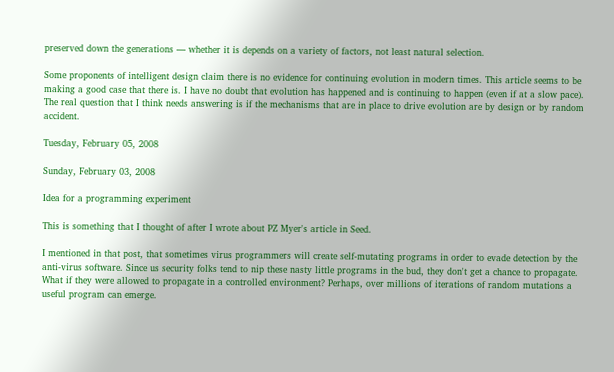preserved down the generations — whether it is depends on a variety of factors, not least natural selection.

Some proponents of intelligent design claim there is no evidence for continuing evolution in modern times. This article seems to be making a good case that there is. I have no doubt that evolution has happened and is continuing to happen (even if at a slow pace). The real question that I think needs answering is if the mechanisms that are in place to drive evolution are by design or by random accident.

Tuesday, February 05, 2008

Sunday, February 03, 2008

Idea for a programming experiment

This is something that I thought of after I wrote about PZ Myer's article in Seed.

I mentioned in that post, that sometimes virus programmers will create self-mutating programs in order to evade detection by the anti-virus software. Since us security folks tend to nip these nasty little programs in the bud, they don't get a chance to propagate. What if they were allowed to propagate in a controlled environment? Perhaps, over millions of iterations of random mutations a useful program can emerge.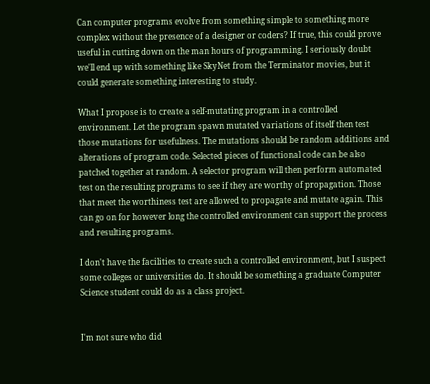Can computer programs evolve from something simple to something more complex without the presence of a designer or coders? If true, this could prove useful in cutting down on the man hours of programming. I seriously doubt we'll end up with something like SkyNet from the Terminator movies, but it could generate something interesting to study.

What I propose is to create a self-mutating program in a controlled environment. Let the program spawn mutated variations of itself then test those mutations for usefulness. The mutations should be random additions and alterations of program code. Selected pieces of functional code can be also patched together at random. A selector program will then perform automated test on the resulting programs to see if they are worthy of propagation. Those that meet the worthiness test are allowed to propagate and mutate again. This can go on for however long the controlled environment can support the process and resulting programs.

I don't have the facilities to create such a controlled environment, but I suspect some colleges or universities do. It should be something a graduate Computer Science student could do as a class project.


I'm not sure who did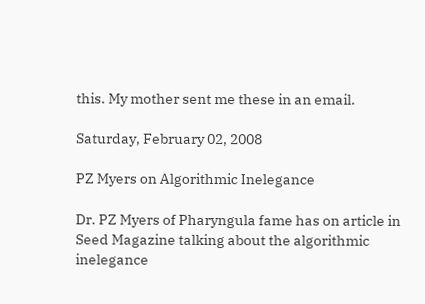this. My mother sent me these in an email.

Saturday, February 02, 2008

PZ Myers on Algorithmic Inelegance

Dr. PZ Myers of Pharyngula fame has on article in Seed Magazine talking about the algorithmic inelegance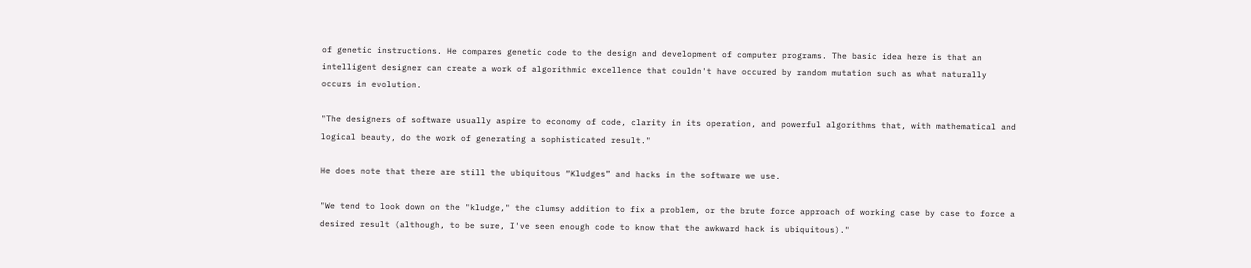of genetic instructions. He compares genetic code to the design and development of computer programs. The basic idea here is that an intelligent designer can create a work of algorithmic excellence that couldn't have occured by random mutation such as what naturally occurs in evolution.

"The designers of software usually aspire to economy of code, clarity in its operation, and powerful algorithms that, with mathematical and logical beauty, do the work of generating a sophisticated result."

He does note that there are still the ubiquitous “Kludges” and hacks in the software we use.

"We tend to look down on the "kludge," the clumsy addition to fix a problem, or the brute force approach of working case by case to force a desired result (although, to be sure, I've seen enough code to know that the awkward hack is ubiquitous)."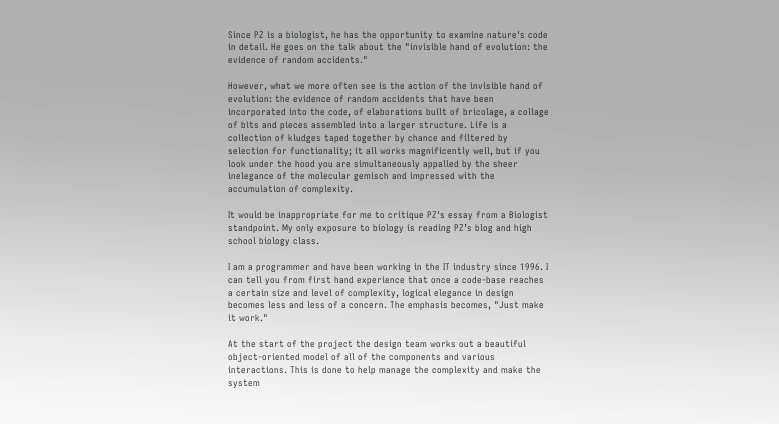Since PZ is a biologist, he has the opportunity to examine nature's code in detail. He goes on the talk about the "invisible hand of evolution: the evidence of random accidents."

However, what we more often see is the action of the invisible hand of evolution: the evidence of random accidents that have been incorporated into the code, of elaborations built of bricolage, a collage of bits and pieces assembled into a larger structure. Life is a collection of kludges taped together by chance and filtered by selection for functionality; it all works magnificently well, but if you look under the hood you are simultaneously appalled by the sheer inelegance of the molecular gemisch and impressed with the accumulation of complexity.

It would be inappropriate for me to critique PZ's essay from a Biologist standpoint. My only exposure to biology is reading PZ’s blog and high school biology class.

I am a programmer and have been working in the IT industry since 1996. I can tell you from first hand experience that once a code-base reaches a certain size and level of complexity, logical elegance in design becomes less and less of a concern. The emphasis becomes, "Just make it work."

At the start of the project the design team works out a beautiful object-oriented model of all of the components and various interactions. This is done to help manage the complexity and make the system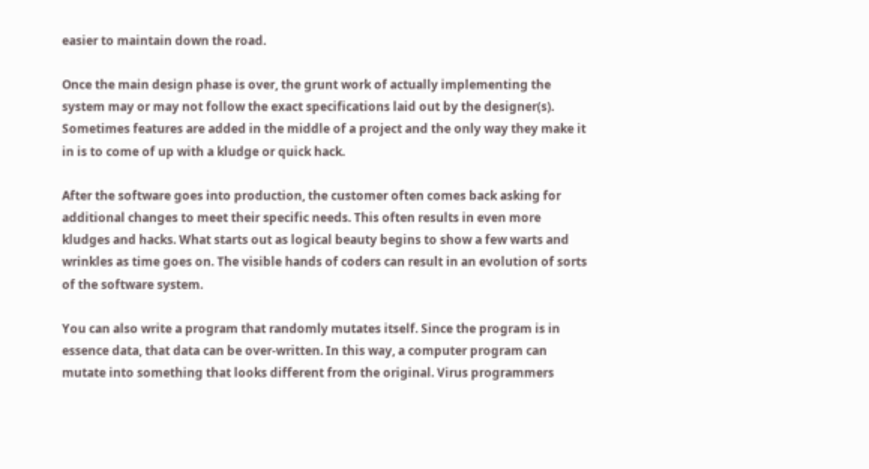easier to maintain down the road.

Once the main design phase is over, the grunt work of actually implementing the system may or may not follow the exact specifications laid out by the designer(s). Sometimes features are added in the middle of a project and the only way they make it in is to come of up with a kludge or quick hack.

After the software goes into production, the customer often comes back asking for additional changes to meet their specific needs. This often results in even more kludges and hacks. What starts out as logical beauty begins to show a few warts and wrinkles as time goes on. The visible hands of coders can result in an evolution of sorts of the software system.

You can also write a program that randomly mutates itself. Since the program is in essence data, that data can be over-written. In this way, a computer program can mutate into something that looks different from the original. Virus programmers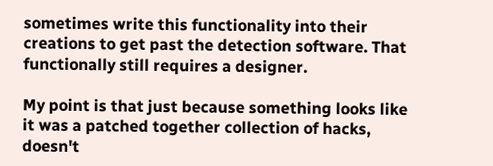sometimes write this functionality into their creations to get past the detection software. That functionally still requires a designer.

My point is that just because something looks like it was a patched together collection of hacks, doesn't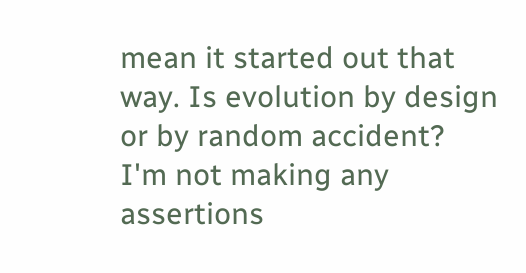mean it started out that way. Is evolution by design or by random accident? I'm not making any assertions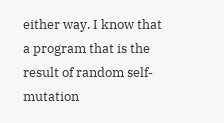either way. I know that a program that is the result of random self-mutation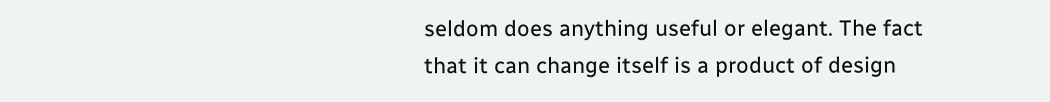seldom does anything useful or elegant. The fact that it can change itself is a product of design